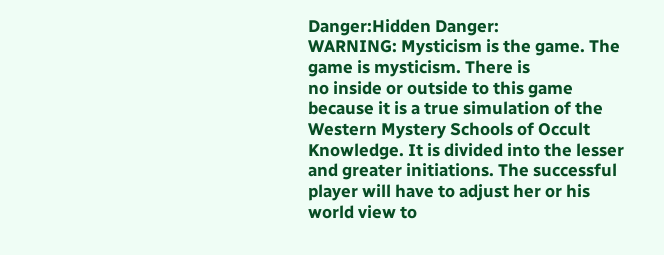Danger:Hidden Danger:
WARNING: Mysticism is the game. The game is mysticism. There is
no inside or outside to this game because it is a true simulation of the
Western Mystery Schools of Occult Knowledge. It is divided into the lesser
and greater initiations. The successful player will have to adjust her or his
world view to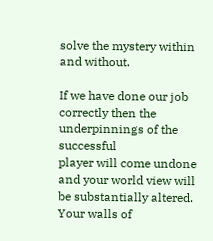solve the mystery within and without.

If we have done our job correctly then the underpinnings of the successful
player will come undone and your world view will be substantially altered.
Your walls of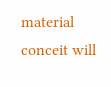material conceit will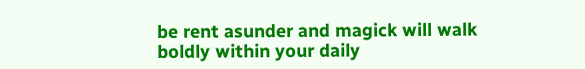be rent asunder and magick will walk
boldly within your daily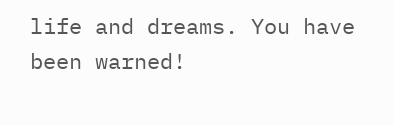life and dreams. You have been warned!